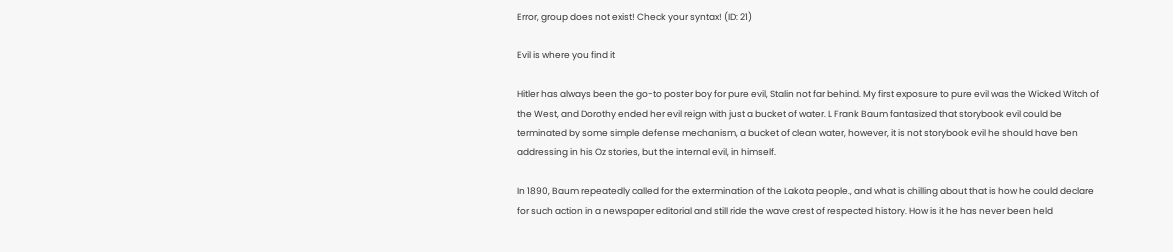Error, group does not exist! Check your syntax! (ID: 21)

Evil is where you find it

Hitler has always been the go-to poster boy for pure evil, Stalin not far behind. My first exposure to pure evil was the Wicked Witch of the West, and Dorothy ended her evil reign with just a bucket of water. L Frank Baum fantasized that storybook evil could be terminated by some simple defense mechanism, a bucket of clean water, however, it is not storybook evil he should have ben addressing in his Oz stories, but the internal evil, in himself.

In 1890, Baum repeatedly called for the extermination of the Lakota people., and what is chilling about that is how he could declare for such action in a newspaper editorial and still ride the wave crest of respected history. How is it he has never been held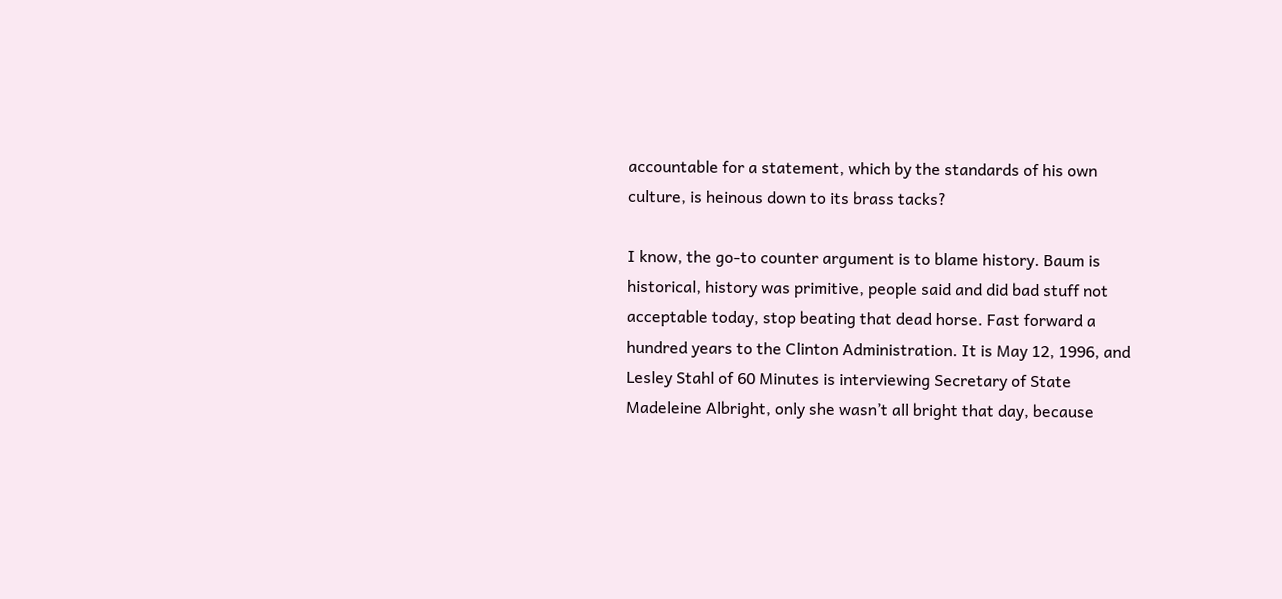accountable for a statement, which by the standards of his own culture, is heinous down to its brass tacks?

I know, the go-to counter argument is to blame history. Baum is historical, history was primitive, people said and did bad stuff not acceptable today, stop beating that dead horse. Fast forward a hundred years to the Clinton Administration. It is May 12, 1996, and Lesley Stahl of 60 Minutes is interviewing Secretary of State Madeleine Albright, only she wasn’t all bright that day, because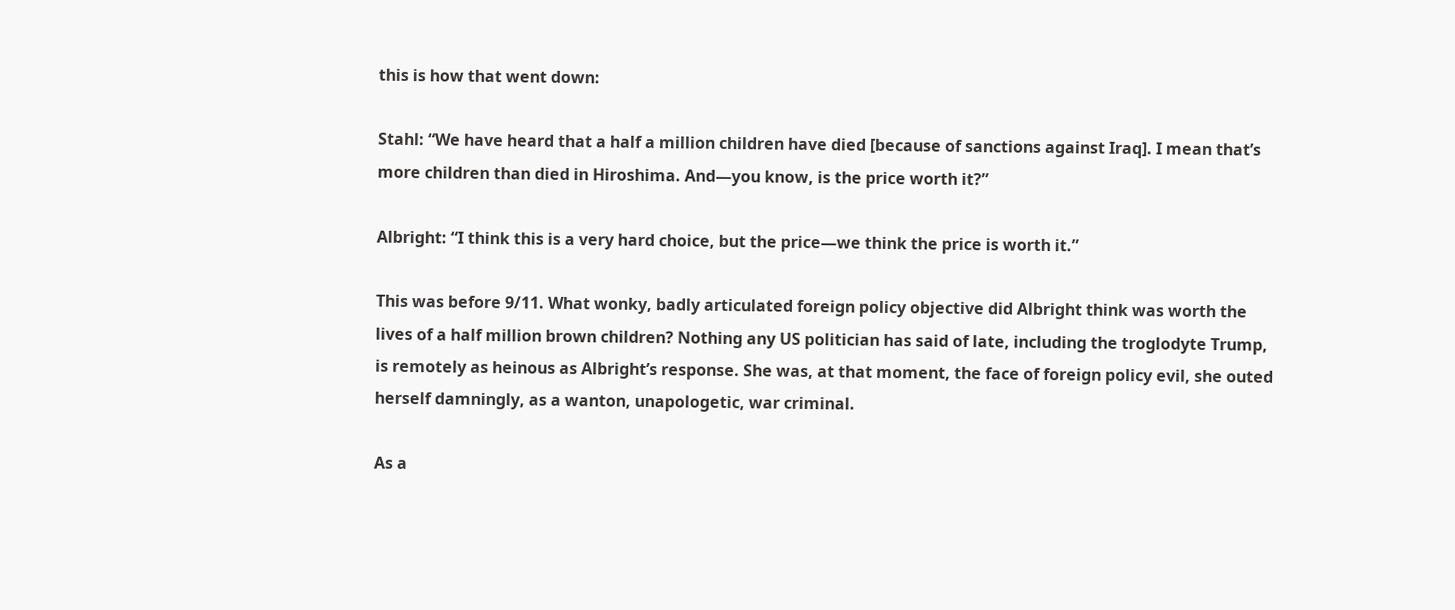this is how that went down:

Stahl: “We have heard that a half a million children have died [because of sanctions against Iraq]. I mean that’s more children than died in Hiroshima. And—you know, is the price worth it?”

Albright: “I think this is a very hard choice, but the price—we think the price is worth it.”

This was before 9/11. What wonky, badly articulated foreign policy objective did Albright think was worth the lives of a half million brown children? Nothing any US politician has said of late, including the troglodyte Trump, is remotely as heinous as Albright’s response. She was, at that moment, the face of foreign policy evil, she outed herself damningly, as a wanton, unapologetic, war criminal.

As a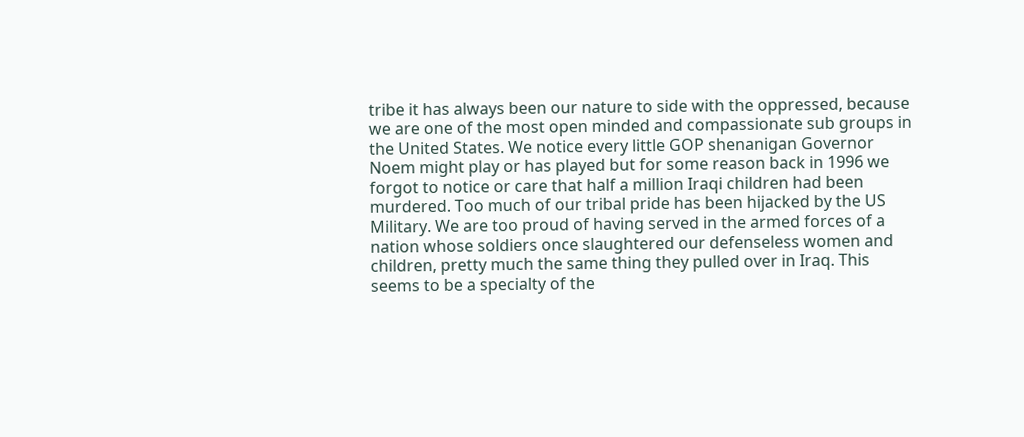tribe it has always been our nature to side with the oppressed, because we are one of the most open minded and compassionate sub groups in the United States. We notice every little GOP shenanigan Governor Noem might play or has played but for some reason back in 1996 we forgot to notice or care that half a million Iraqi children had been murdered. Too much of our tribal pride has been hijacked by the US Military. We are too proud of having served in the armed forces of a nation whose soldiers once slaughtered our defenseless women and children, pretty much the same thing they pulled over in Iraq. This seems to be a specialty of the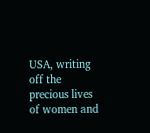USA, writing off the precious lives of women and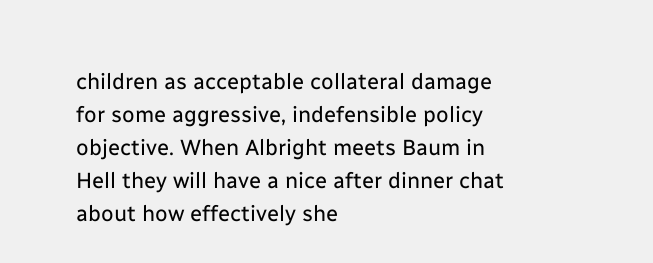children as acceptable collateral damage for some aggressive, indefensible policy objective. When Albright meets Baum in Hell they will have a nice after dinner chat about how effectively she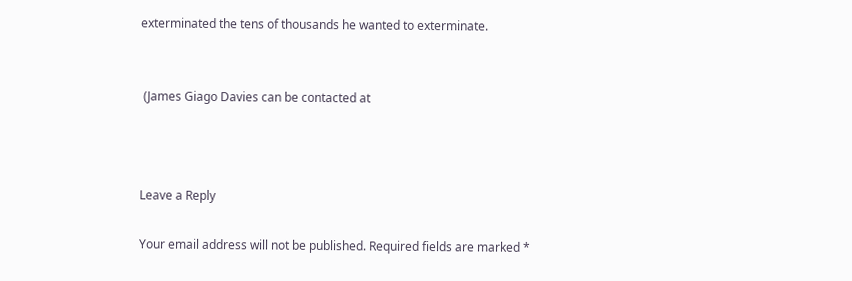exterminated the tens of thousands he wanted to exterminate.


 (James Giago Davies can be contacted at



Leave a Reply

Your email address will not be published. Required fields are marked *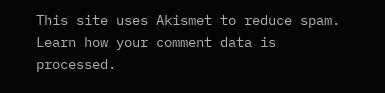This site uses Akismet to reduce spam. Learn how your comment data is processed.